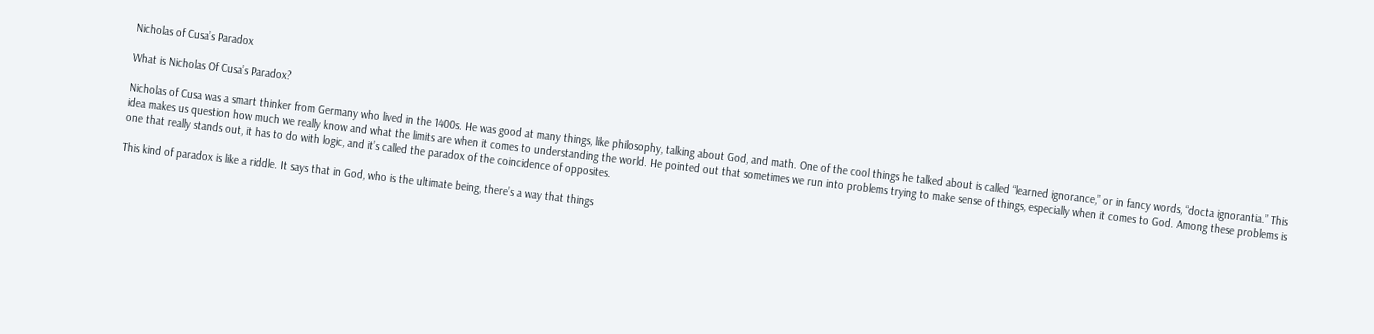Nicholas of Cusa’s Paradox

What is Nicholas Of Cusa’s Paradox?

Nicholas of Cusa was a smart thinker from Germany who lived in the 1400s. He was good at many things, like philosophy, talking about God, and math. One of the cool things he talked about is called “learned ignorance,” or in fancy words, “docta ignorantia.” This idea makes us question how much we really know and what the limits are when it comes to understanding the world. He pointed out that sometimes we run into problems trying to make sense of things, especially when it comes to God. Among these problems is one that really stands out, it has to do with logic, and it’s called the paradox of the coincidence of opposites.

This kind of paradox is like a riddle. It says that in God, who is the ultimate being, there’s a way that things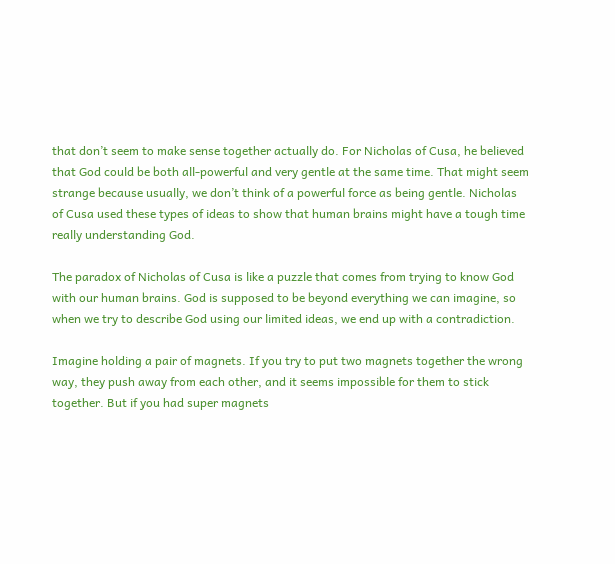that don’t seem to make sense together actually do. For Nicholas of Cusa, he believed that God could be both all-powerful and very gentle at the same time. That might seem strange because usually, we don’t think of a powerful force as being gentle. Nicholas of Cusa used these types of ideas to show that human brains might have a tough time really understanding God.

The paradox of Nicholas of Cusa is like a puzzle that comes from trying to know God with our human brains. God is supposed to be beyond everything we can imagine, so when we try to describe God using our limited ideas, we end up with a contradiction.

Imagine holding a pair of magnets. If you try to put two magnets together the wrong way, they push away from each other, and it seems impossible for them to stick together. But if you had super magnets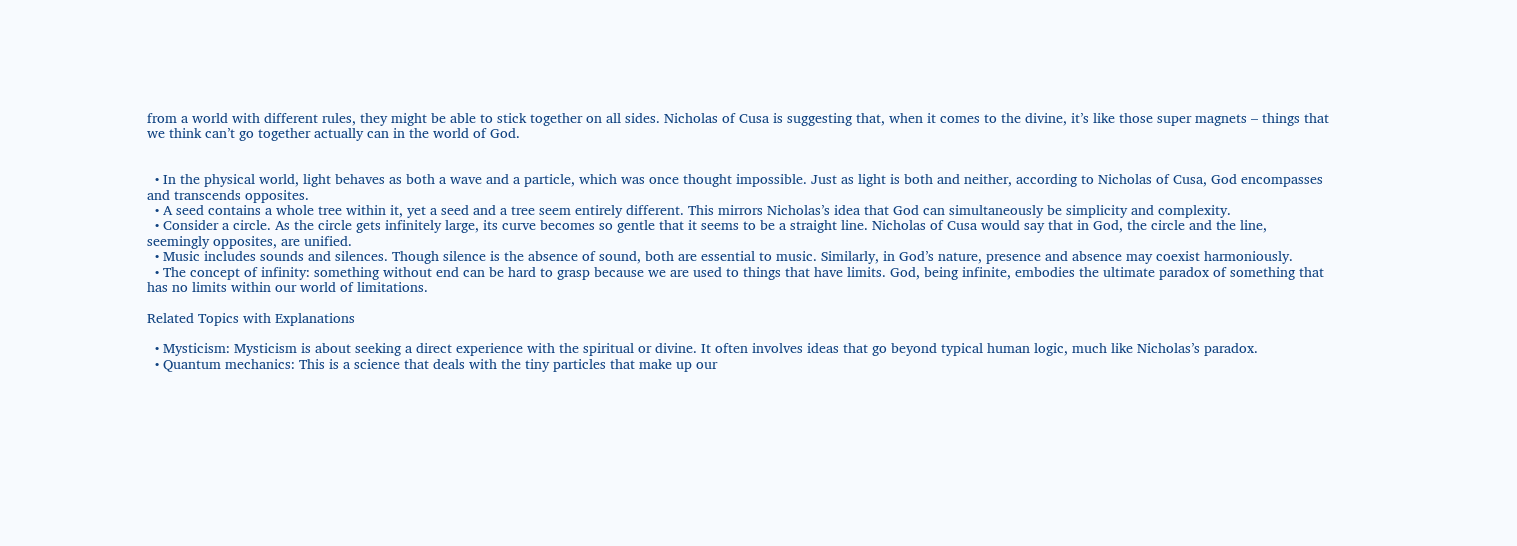from a world with different rules, they might be able to stick together on all sides. Nicholas of Cusa is suggesting that, when it comes to the divine, it’s like those super magnets – things that we think can’t go together actually can in the world of God.


  • In the physical world, light behaves as both a wave and a particle, which was once thought impossible. Just as light is both and neither, according to Nicholas of Cusa, God encompasses and transcends opposites.
  • A seed contains a whole tree within it, yet a seed and a tree seem entirely different. This mirrors Nicholas’s idea that God can simultaneously be simplicity and complexity.
  • Consider a circle. As the circle gets infinitely large, its curve becomes so gentle that it seems to be a straight line. Nicholas of Cusa would say that in God, the circle and the line, seemingly opposites, are unified.
  • Music includes sounds and silences. Though silence is the absence of sound, both are essential to music. Similarly, in God’s nature, presence and absence may coexist harmoniously.
  • The concept of infinity: something without end can be hard to grasp because we are used to things that have limits. God, being infinite, embodies the ultimate paradox of something that has no limits within our world of limitations.

Related Topics with Explanations

  • Mysticism: Mysticism is about seeking a direct experience with the spiritual or divine. It often involves ideas that go beyond typical human logic, much like Nicholas’s paradox.
  • Quantum mechanics: This is a science that deals with the tiny particles that make up our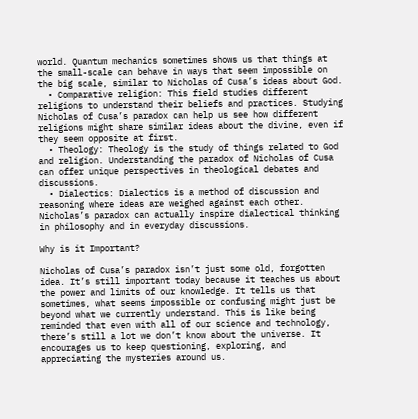world. Quantum mechanics sometimes shows us that things at the small-scale can behave in ways that seem impossible on the big scale, similar to Nicholas of Cusa’s ideas about God.
  • Comparative religion: This field studies different religions to understand their beliefs and practices. Studying Nicholas of Cusa’s paradox can help us see how different religions might share similar ideas about the divine, even if they seem opposite at first.
  • Theology: Theology is the study of things related to God and religion. Understanding the paradox of Nicholas of Cusa can offer unique perspectives in theological debates and discussions.
  • Dialectics: Dialectics is a method of discussion and reasoning where ideas are weighed against each other. Nicholas’s paradox can actually inspire dialectical thinking in philosophy and in everyday discussions.

Why is it Important?

Nicholas of Cusa’s paradox isn’t just some old, forgotten idea. It’s still important today because it teaches us about the power and limits of our knowledge. It tells us that sometimes, what seems impossible or confusing might just be beyond what we currently understand. This is like being reminded that even with all of our science and technology, there’s still a lot we don’t know about the universe. It encourages us to keep questioning, exploring, and appreciating the mysteries around us.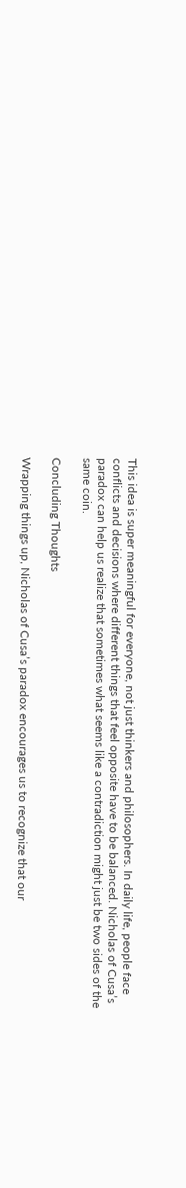This idea is super meaningful for everyone, not just thinkers and philosophers. In daily life, people face conflicts and decisions where different things that feel opposite have to be balanced. Nicholas of Cusa’s paradox can help us realize that sometimes what seems like a contradiction might just be two sides of the same coin.

Concluding Thoughts

Wrapping things up, Nicholas of Cusa’s paradox encourages us to recognize that our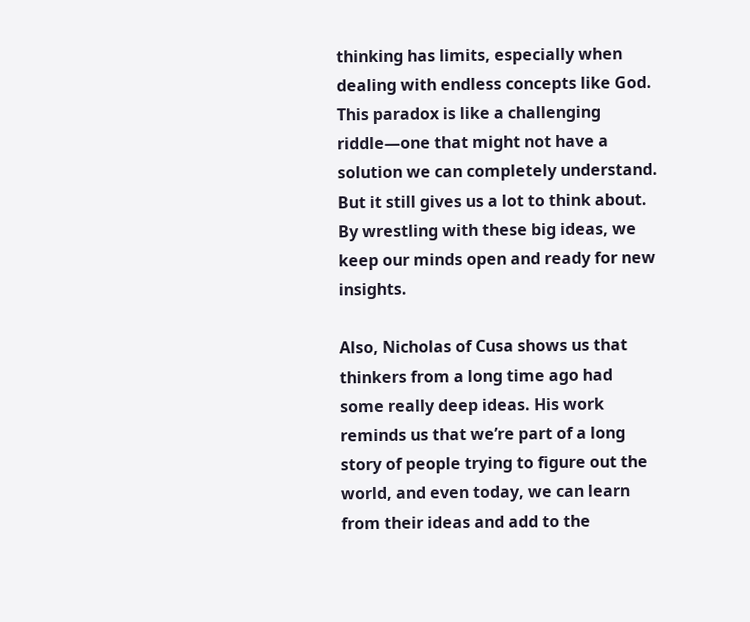thinking has limits, especially when dealing with endless concepts like God. This paradox is like a challenging riddle—one that might not have a solution we can completely understand. But it still gives us a lot to think about. By wrestling with these big ideas, we keep our minds open and ready for new insights.

Also, Nicholas of Cusa shows us that thinkers from a long time ago had some really deep ideas. His work reminds us that we’re part of a long story of people trying to figure out the world, and even today, we can learn from their ideas and add to the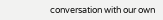conversation with our own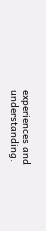experiences and understanding.